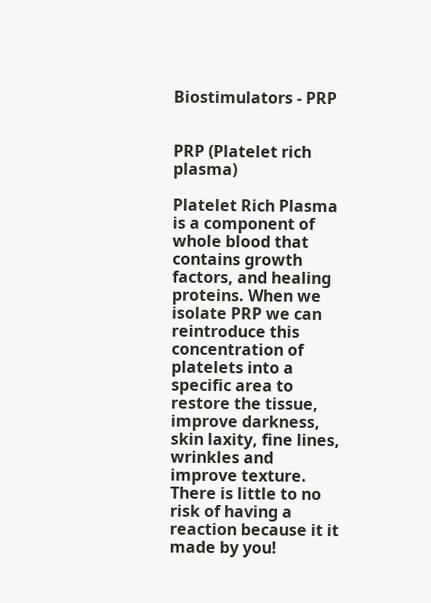Biostimulators - PRP


PRP (Platelet rich plasma)

Platelet Rich Plasma is a component of whole blood that contains growth factors, and healing proteins. When we isolate PRP we can reintroduce this concentration of platelets into a specific area to restore the tissue, improve darkness, skin laxity, fine lines, wrinkles and improve texture. There is little to no risk of having a reaction because it it made by you!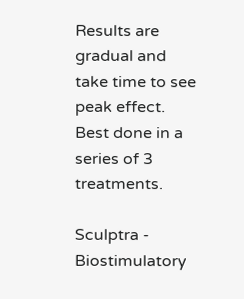Results are gradual and take time to see peak effect. Best done in a series of 3 treatments.

Sculptra - Biostimulatory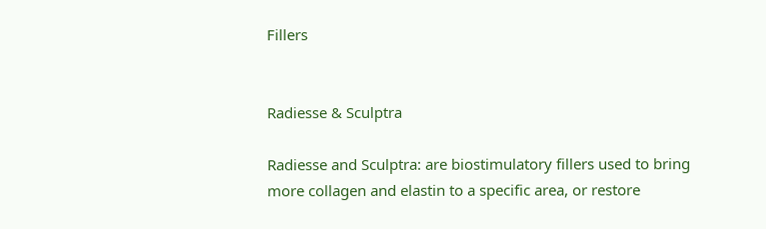Fillers


Radiesse & Sculptra

Radiesse and Sculptra: are biostimulatory fillers used to bring more collagen and elastin to a specific area, or restore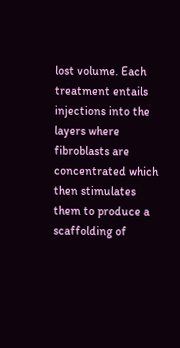lost volume. Each treatment entails injections into the layers where fibroblasts are concentrated which then stimulates them to produce a scaffolding of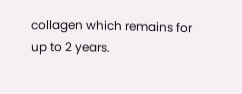collagen which remains for up to 2 years.